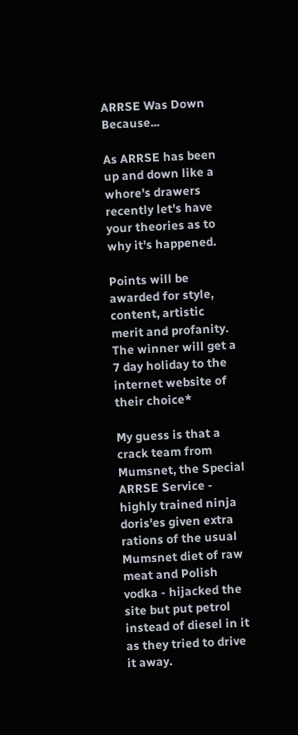ARRSE Was Down Because...

As ARRSE has been up and down like a whore's drawers recently let's have your theories as to why it's happened.

Points will be awarded for style, content, artistic merit and profanity. The winner will get a 7 day holiday to the internet website of their choice*

My guess is that a crack team from Mumsnet, the Special ARRSE Service - highly trained ninja doris'es given extra rations of the usual Mumsnet diet of raw meat and Polish vodka - hijacked the site but put petrol instead of diesel in it as they tried to drive it away.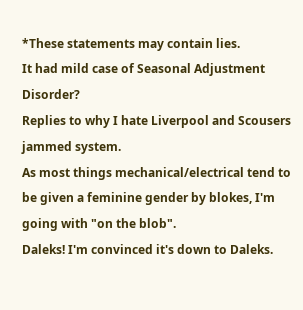*These statements may contain lies.
It had mild case of Seasonal Adjustment Disorder?
Replies to why I hate Liverpool and Scousers jammed system.
As most things mechanical/electrical tend to be given a feminine gender by blokes, I'm going with "on the blob".
Daleks! I'm convinced it's down to Daleks.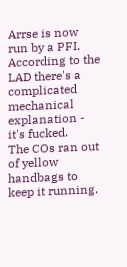Arrse is now run by a PFI.
According to the LAD there's a complicated mechanical explanation - it's fucked.
The COs ran out of yellow handbags to keep it running.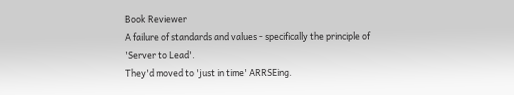Book Reviewer
A failure of standards and values - specifically the principle of 'Server to Lead'.
They'd moved to 'just in time' ARRSEing.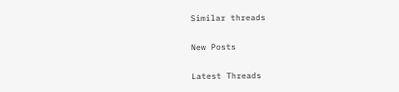Similar threads

New Posts

Latest Threads